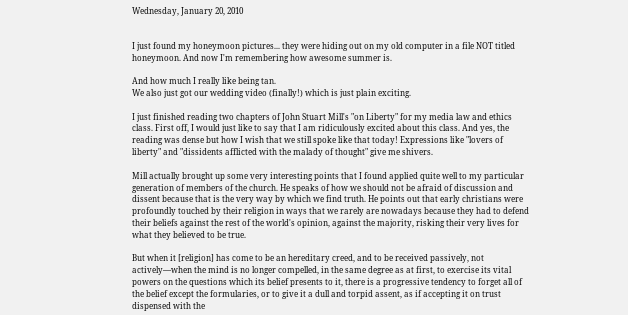Wednesday, January 20, 2010


I just found my honeymoon pictures... they were hiding out on my old computer in a file NOT titled honeymoon. And now I'm remembering how awesome summer is.

And how much I really like being tan.
We also just got our wedding video (finally!) which is just plain exciting.

I just finished reading two chapters of John Stuart Mill's "on Liberty" for my media law and ethics class. First off, I would just like to say that I am ridiculously excited about this class. And yes, the reading was dense but how I wish that we still spoke like that today! Expressions like "lovers of liberty" and "dissidents afflicted with the malady of thought" give me shivers.

Mill actually brought up some very interesting points that I found applied quite well to my particular generation of members of the church. He speaks of how we should not be afraid of discussion and dissent because that is the very way by which we find truth. He points out that early christians were profoundly touched by their religion in ways that we rarely are nowadays because they had to defend their beliefs against the rest of the world's opinion, against the majority, risking their very lives for what they believed to be true.

But when it [religion] has come to be an hereditary creed, and to be received passively, not actively—when the mind is no longer compelled, in the same degree as at first, to exercise its vital powers on the questions which its belief presents to it, there is a progressive tendency to forget all of the belief except the formularies, or to give it a dull and torpid assent, as if accepting it on trust dispensed with the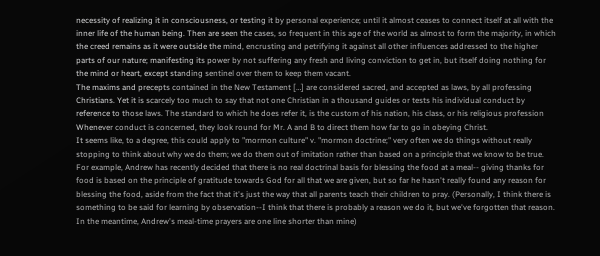necessity of realizing it in consciousness, or testing it by personal experience; until it almost ceases to connect itself at all with the inner life of the human being. Then are seen the cases, so frequent in this age of the world as almost to form the majority, in which the creed remains as it were outside the mind, encrusting and petrifying it against all other influences addressed to the higher parts of our nature; manifesting its power by not suffering any fresh and living conviction to get in, but itself doing nothing for the mind or heart, except standing sentinel over them to keep them vacant.
The maxims and precepts contained in the New Testament […] are considered sacred, and accepted as laws, by all professing Christians. Yet it is scarcely too much to say that not one Christian in a thousand guides or tests his individual conduct by reference to those laws. The standard to which he does refer it, is the custom of his nation, his class, or his religious profession
Whenever conduct is concerned, they look round for Mr. A and B to direct them how far to go in obeying Christ.
It seems like, to a degree, this could apply to "mormon culture" v. "mormon doctrine;" very often we do things without really stopping to think about why we do them; we do them out of imitation rather than based on a principle that we know to be true.
For example, Andrew has recently decided that there is no real doctrinal basis for blessing the food at a meal-- giving thanks for food is based on the principle of gratitude towards God for all that we are given, but so far he hasn't really found any reason for blessing the food, aside from the fact that it's just the way that all parents teach their children to pray. (Personally, I think there is something to be said for learning by observation--I think that there is probably a reason we do it, but we've forgotten that reason. In the meantime, Andrew's meal-time prayers are one line shorter than mine)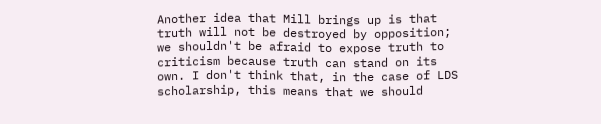Another idea that Mill brings up is that truth will not be destroyed by opposition; we shouldn't be afraid to expose truth to criticism because truth can stand on its own. I don't think that, in the case of LDS scholarship, this means that we should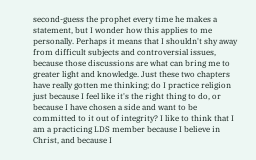second-guess the prophet every time he makes a statement, but I wonder how this applies to me personally. Perhaps it means that I shouldn't shy away from difficult subjects and controversial issues, because those discussions are what can bring me to greater light and knowledge. Just these two chapters have really gotten me thinking; do I practice religion just because I feel like it's the right thing to do, or because I have chosen a side and want to be committed to it out of integrity? I like to think that I am a practicing LDS member because I believe in Christ, and because I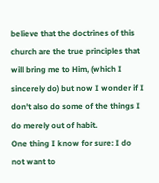believe that the doctrines of this church are the true principles that will bring me to Him, (which I sincerely do) but now I wonder if I don't also do some of the things I do merely out of habit.
One thing I know for sure: I do not want to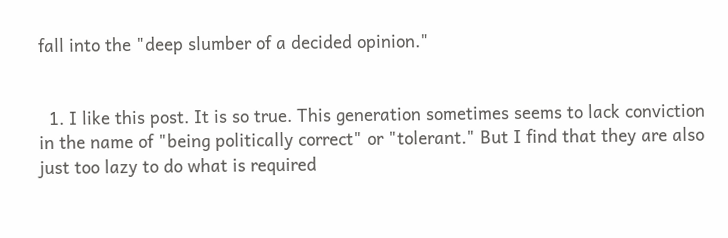fall into the "deep slumber of a decided opinion."


  1. I like this post. It is so true. This generation sometimes seems to lack conviction in the name of "being politically correct" or "tolerant." But I find that they are also just too lazy to do what is required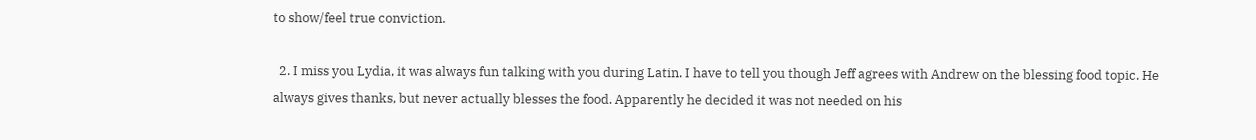to show/feel true conviction.

  2. I miss you Lydia, it was always fun talking with you during Latin. I have to tell you though Jeff agrees with Andrew on the blessing food topic. He always gives thanks, but never actually blesses the food. Apparently he decided it was not needed on his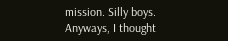mission. Silly boys. Anyways, I thought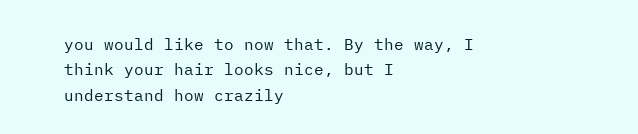you would like to now that. By the way, I think your hair looks nice, but I understand how crazily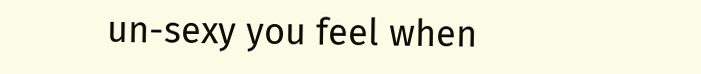un-sexy you feel when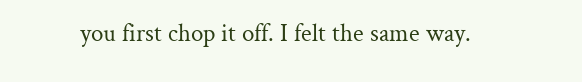you first chop it off. I felt the same way.